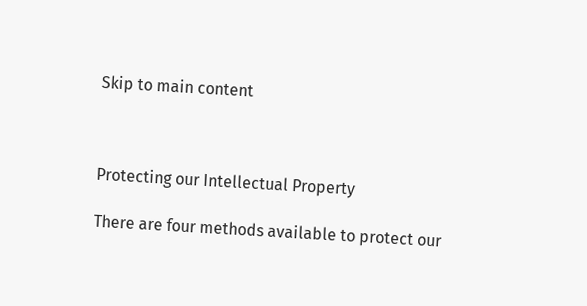Skip to main content



Protecting our Intellectual Property

There are four methods available to protect our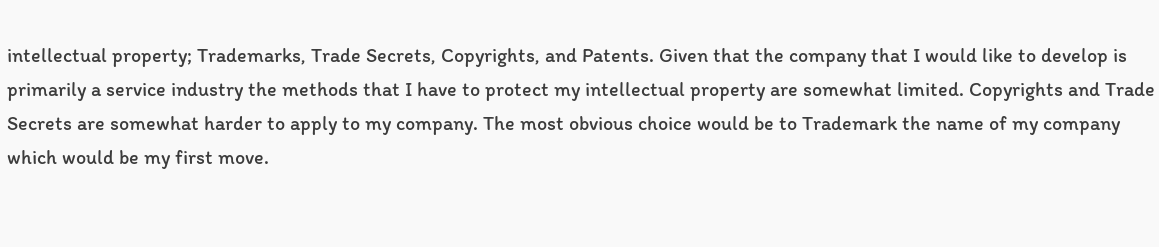intellectual property; Trademarks, Trade Secrets, Copyrights, and Patents. Given that the company that I would like to develop is primarily a service industry the methods that I have to protect my intellectual property are somewhat limited. Copyrights and Trade Secrets are somewhat harder to apply to my company. The most obvious choice would be to Trademark the name of my company which would be my first move.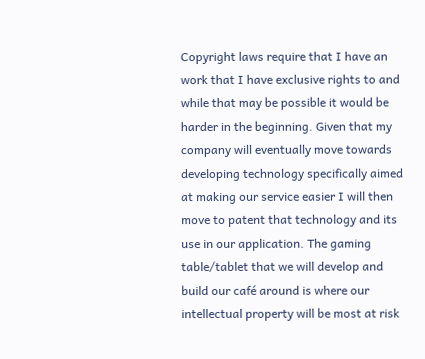Copyright laws require that I have an work that I have exclusive rights to and while that may be possible it would be harder in the beginning. Given that my company will eventually move towards developing technology specifically aimed at making our service easier I will then move to patent that technology and its use in our application. The gaming table/tablet that we will develop and build our café around is where our intellectual property will be most at risk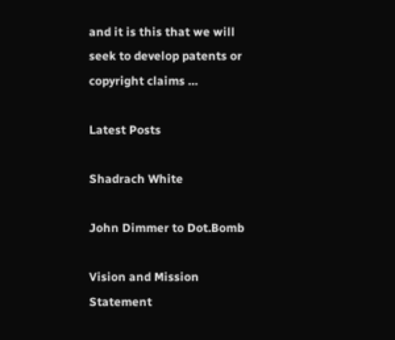and it is this that we will seek to develop patents or copyright claims …

Latest Posts

Shadrach White

John Dimmer to Dot.Bomb

Vision and Mission Statement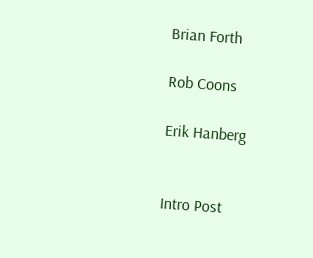Brian Forth

Rob Coons

Erik Hanberg


Intro Post